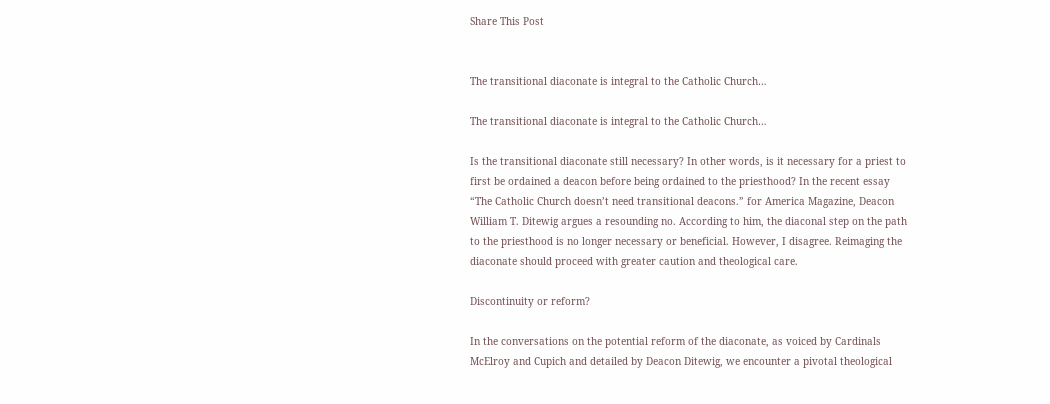Share This Post


The transitional diaconate is integral to the Catholic Church…

The transitional diaconate is integral to the Catholic Church…

Is the transitional diaconate still necessary? In other words, is it necessary for a priest to first be ordained a deacon before being ordained to the priesthood? In the recent essay “The Catholic Church doesn’t need transitional deacons.” for America Magazine, Deacon William T. Ditewig argues a resounding no. According to him, the diaconal step on the path to the priesthood is no longer necessary or beneficial. However, I disagree. Reimaging the diaconate should proceed with greater caution and theological care.

Discontinuity or reform?

In the conversations on the potential reform of the diaconate, as voiced by Cardinals McElroy and Cupich and detailed by Deacon Ditewig, we encounter a pivotal theological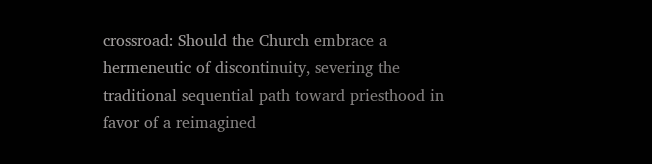crossroad: Should the Church embrace a hermeneutic of discontinuity, severing the traditional sequential path toward priesthood in favor of a reimagined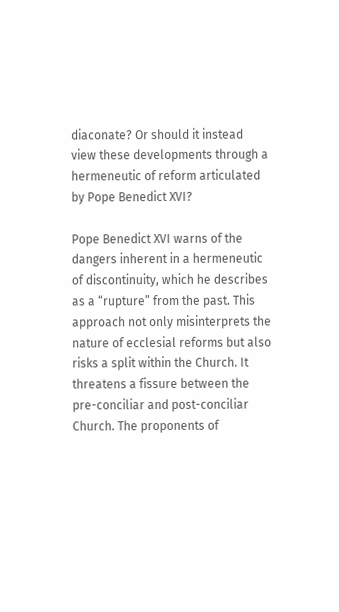diaconate? Or should it instead view these developments through a hermeneutic of reform articulated by Pope Benedict XVI?

Pope Benedict XVI warns of the dangers inherent in a hermeneutic of discontinuity, which he describes as a “rupture” from the past. This approach not only misinterprets the nature of ecclesial reforms but also risks a split within the Church. It threatens a fissure between the pre-conciliar and post-conciliar Church. The proponents of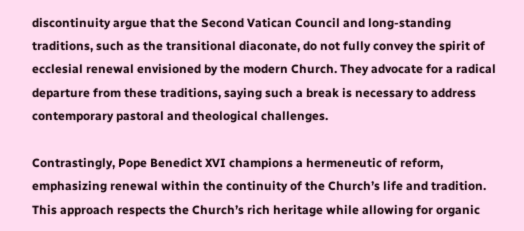discontinuity argue that the Second Vatican Council and long-standing traditions, such as the transitional diaconate, do not fully convey the spirit of ecclesial renewal envisioned by the modern Church. They advocate for a radical departure from these traditions, saying such a break is necessary to address contemporary pastoral and theological challenges.

Contrastingly, Pope Benedict XVI champions a hermeneutic of reform, emphasizing renewal within the continuity of the Church’s life and tradition. This approach respects the Church’s rich heritage while allowing for organic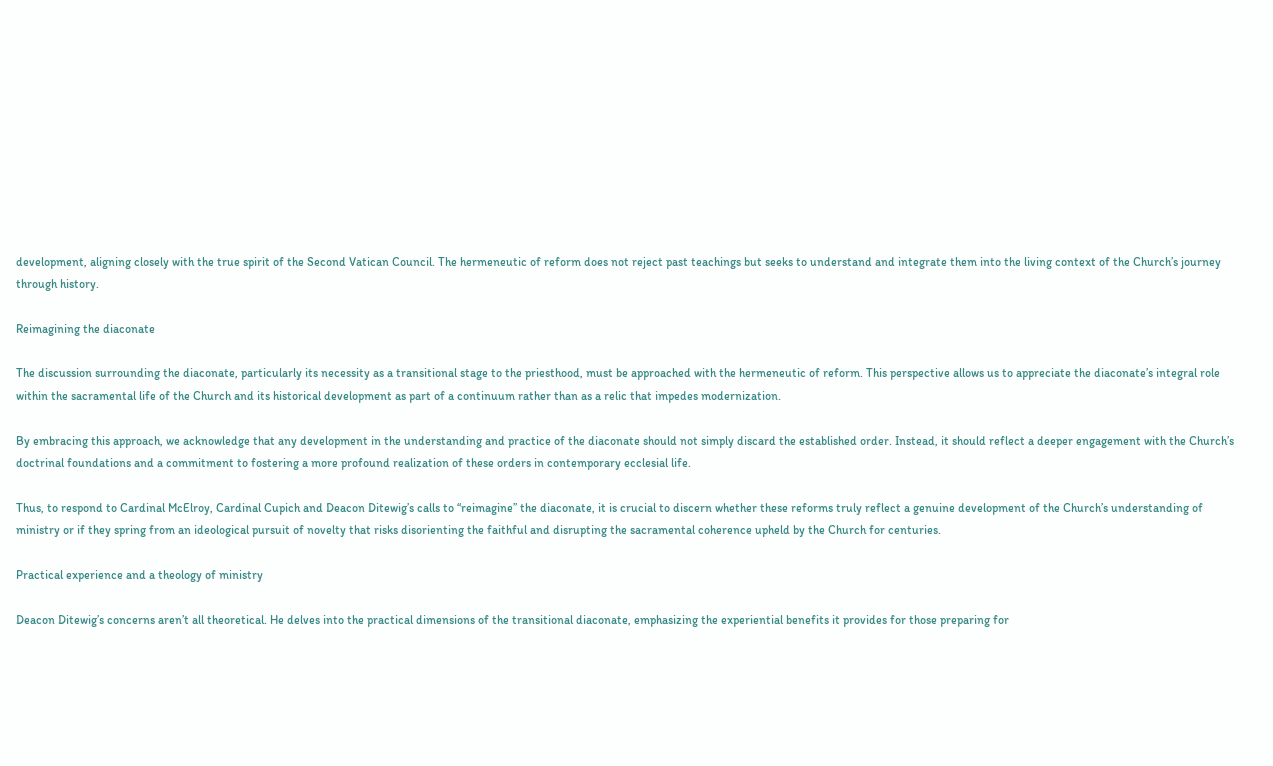development, aligning closely with the true spirit of the Second Vatican Council. The hermeneutic of reform does not reject past teachings but seeks to understand and integrate them into the living context of the Church’s journey through history.

Reimagining the diaconate

The discussion surrounding the diaconate, particularly its necessity as a transitional stage to the priesthood, must be approached with the hermeneutic of reform. This perspective allows us to appreciate the diaconate’s integral role within the sacramental life of the Church and its historical development as part of a continuum rather than as a relic that impedes modernization.

By embracing this approach, we acknowledge that any development in the understanding and practice of the diaconate should not simply discard the established order. Instead, it should reflect a deeper engagement with the Church’s doctrinal foundations and a commitment to fostering a more profound realization of these orders in contemporary ecclesial life.

Thus, to respond to Cardinal McElroy, Cardinal Cupich and Deacon Ditewig’s calls to “reimagine” the diaconate, it is crucial to discern whether these reforms truly reflect a genuine development of the Church’s understanding of ministry or if they spring from an ideological pursuit of novelty that risks disorienting the faithful and disrupting the sacramental coherence upheld by the Church for centuries.

Practical experience and a theology of ministry

Deacon Ditewig’s concerns aren’t all theoretical. He delves into the practical dimensions of the transitional diaconate, emphasizing the experiential benefits it provides for those preparing for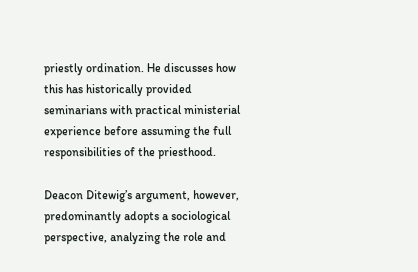priestly ordination. He discusses how this has historically provided seminarians with practical ministerial experience before assuming the full responsibilities of the priesthood.

Deacon Ditewig’s argument, however, predominantly adopts a sociological perspective, analyzing the role and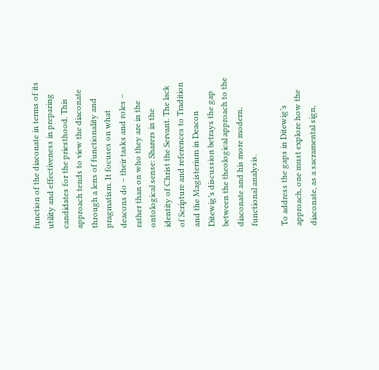function of the diaconate in terms of its utility and effectiveness in preparing candidates for the priesthood. This approach tends to view the diaconate through a lens of functionality and pragmatism. It focuses on what deacons do – their tasks and roles – rather than on who they are in the ontological sense: Sharers in the identity of Christ the Servant. The lack of Scripture and references to Tradition and the Magisterium in Deacon Ditewig’s discussion betrays the gap between the theological approach to the diaconate and his more modern, functional analysis.

To address the gaps in Ditewig’s approach, one must explore how the diaconate, as a sacramental sign,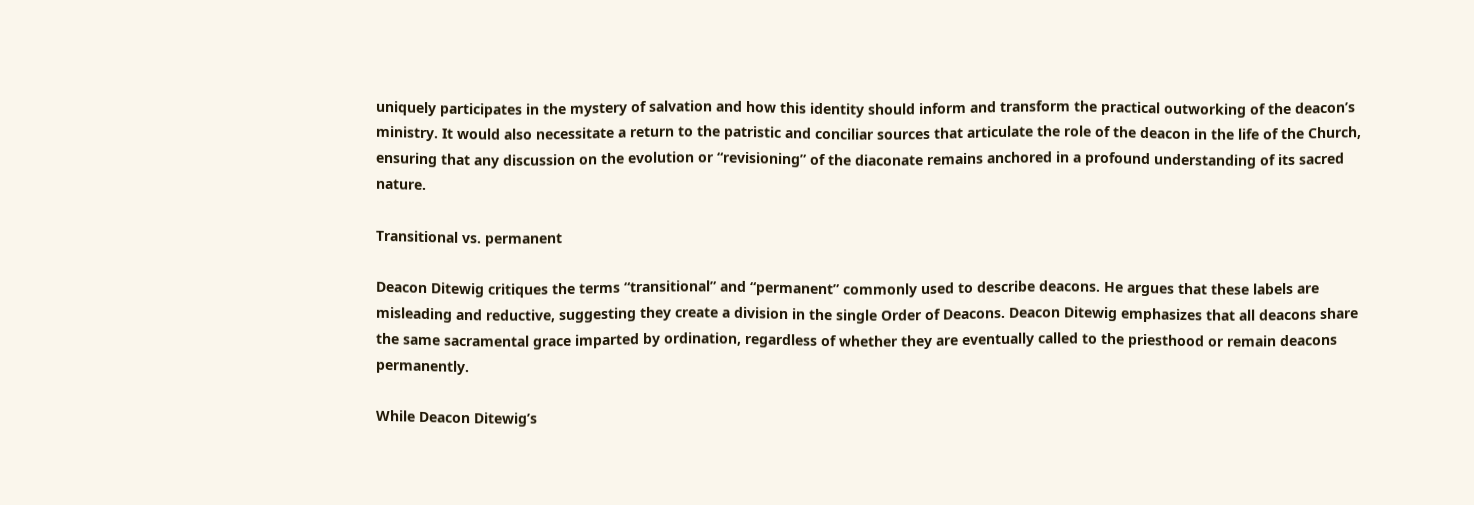uniquely participates in the mystery of salvation and how this identity should inform and transform the practical outworking of the deacon’s ministry. It would also necessitate a return to the patristic and conciliar sources that articulate the role of the deacon in the life of the Church, ensuring that any discussion on the evolution or “revisioning” of the diaconate remains anchored in a profound understanding of its sacred nature.

Transitional vs. permanent

Deacon Ditewig critiques the terms “transitional” and “permanent” commonly used to describe deacons. He argues that these labels are misleading and reductive, suggesting they create a division in the single Order of Deacons. Deacon Ditewig emphasizes that all deacons share the same sacramental grace imparted by ordination, regardless of whether they are eventually called to the priesthood or remain deacons permanently.

While Deacon Ditewig’s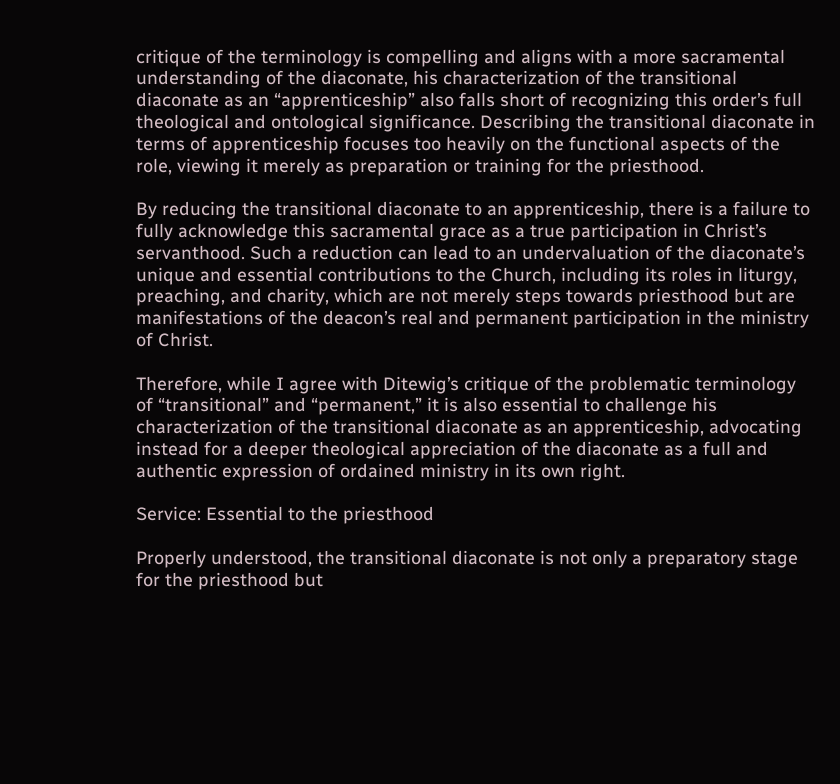critique of the terminology is compelling and aligns with a more sacramental understanding of the diaconate, his characterization of the transitional diaconate as an “apprenticeship” also falls short of recognizing this order’s full theological and ontological significance. Describing the transitional diaconate in terms of apprenticeship focuses too heavily on the functional aspects of the role, viewing it merely as preparation or training for the priesthood.

By reducing the transitional diaconate to an apprenticeship, there is a failure to fully acknowledge this sacramental grace as a true participation in Christ’s servanthood. Such a reduction can lead to an undervaluation of the diaconate’s unique and essential contributions to the Church, including its roles in liturgy, preaching, and charity, which are not merely steps towards priesthood but are manifestations of the deacon’s real and permanent participation in the ministry of Christ.

Therefore, while I agree with Ditewig’s critique of the problematic terminology of “transitional” and “permanent,” it is also essential to challenge his characterization of the transitional diaconate as an apprenticeship, advocating instead for a deeper theological appreciation of the diaconate as a full and authentic expression of ordained ministry in its own right.

Service: Essential to the priesthood

Properly understood, the transitional diaconate is not only a preparatory stage for the priesthood but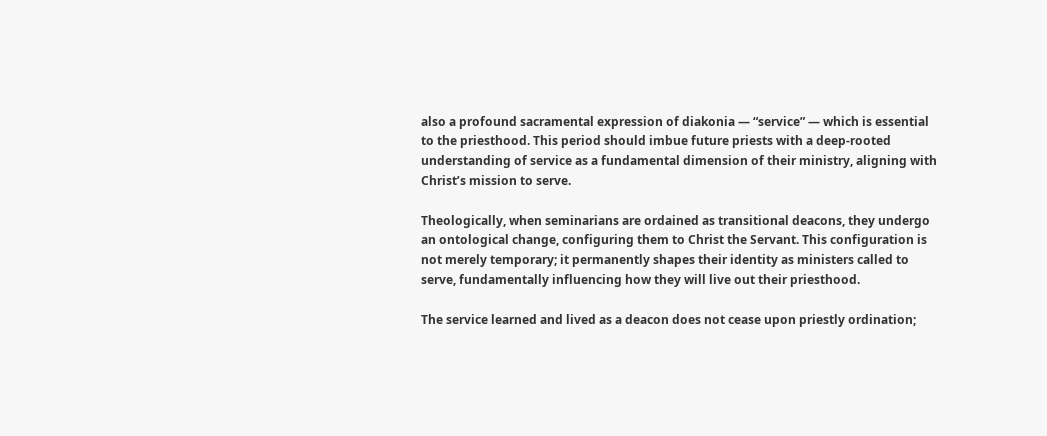also a profound sacramental expression of diakonia — “service” — which is essential to the priesthood. This period should imbue future priests with a deep-rooted understanding of service as a fundamental dimension of their ministry, aligning with Christ’s mission to serve.

Theologically, when seminarians are ordained as transitional deacons, they undergo an ontological change, configuring them to Christ the Servant. This configuration is not merely temporary; it permanently shapes their identity as ministers called to serve, fundamentally influencing how they will live out their priesthood.

The service learned and lived as a deacon does not cease upon priestly ordination;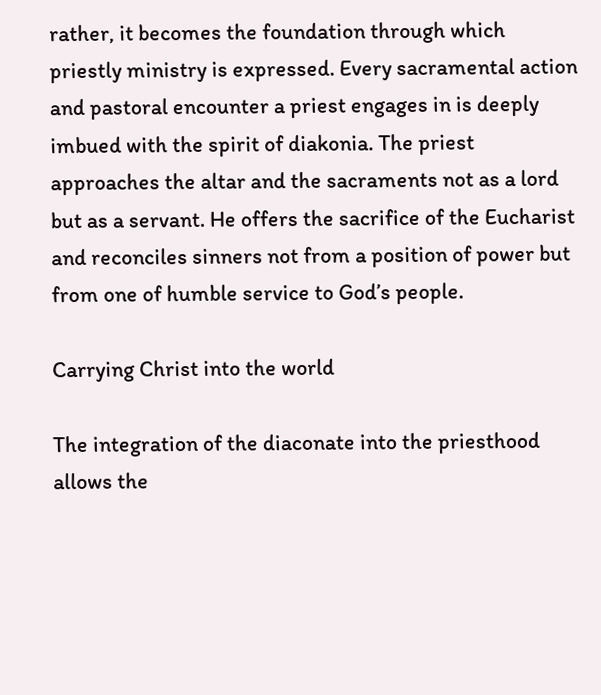rather, it becomes the foundation through which priestly ministry is expressed. Every sacramental action and pastoral encounter a priest engages in is deeply imbued with the spirit of diakonia. The priest approaches the altar and the sacraments not as a lord but as a servant. He offers the sacrifice of the Eucharist and reconciles sinners not from a position of power but from one of humble service to God’s people.

Carrying Christ into the world

The integration of the diaconate into the priesthood allows the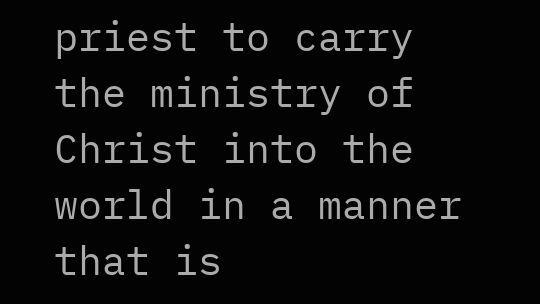priest to carry the ministry of Christ into the world in a manner that is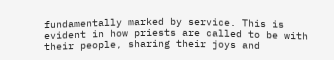fundamentally marked by service. This is evident in how priests are called to be with their people, sharing their joys and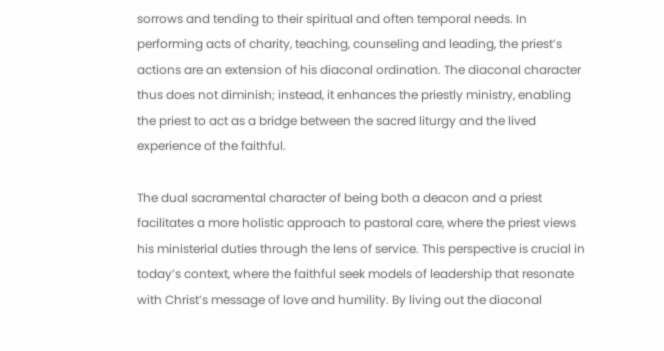sorrows and tending to their spiritual and often temporal needs. In performing acts of charity, teaching, counseling and leading, the priest’s actions are an extension of his diaconal ordination. The diaconal character thus does not diminish; instead, it enhances the priestly ministry, enabling the priest to act as a bridge between the sacred liturgy and the lived experience of the faithful.

The dual sacramental character of being both a deacon and a priest facilitates a more holistic approach to pastoral care, where the priest views his ministerial duties through the lens of service. This perspective is crucial in today’s context, where the faithful seek models of leadership that resonate with Christ’s message of love and humility. By living out the diaconal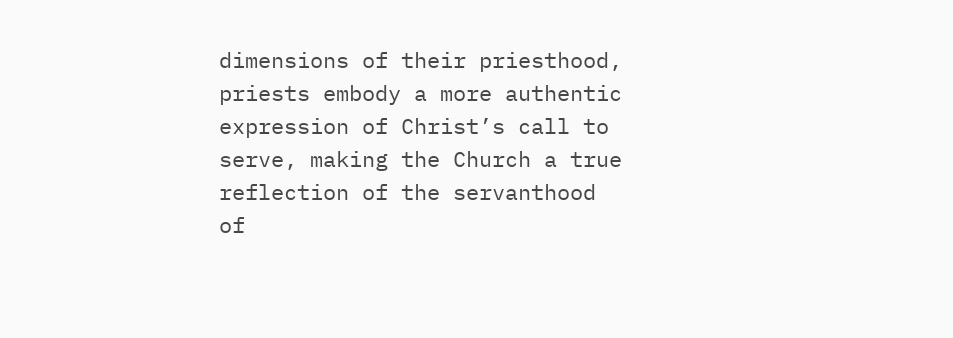dimensions of their priesthood, priests embody a more authentic expression of Christ’s call to serve, making the Church a true reflection of the servanthood of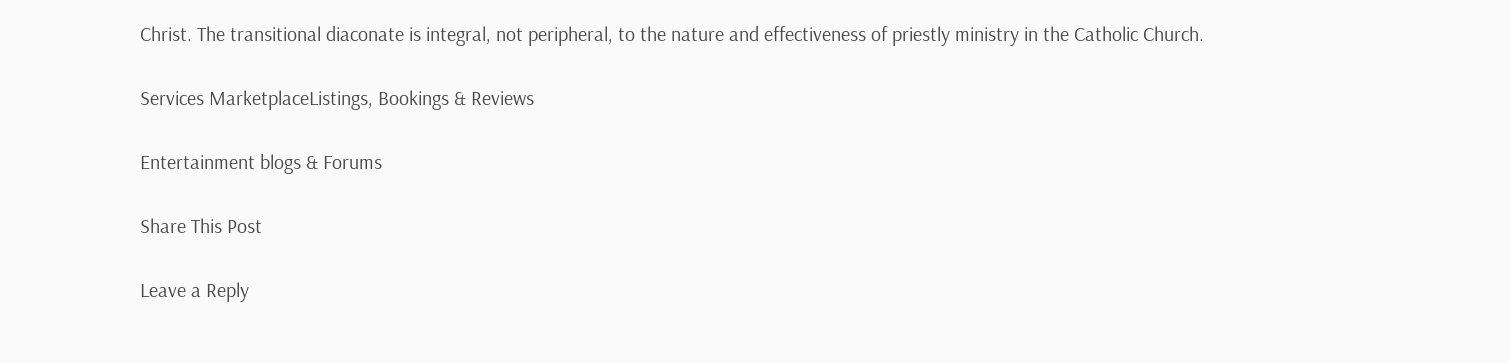Christ. The transitional diaconate is integral, not peripheral, to the nature and effectiveness of priestly ministry in the Catholic Church.

Services MarketplaceListings, Bookings & Reviews

Entertainment blogs & Forums

Share This Post

Leave a Reply